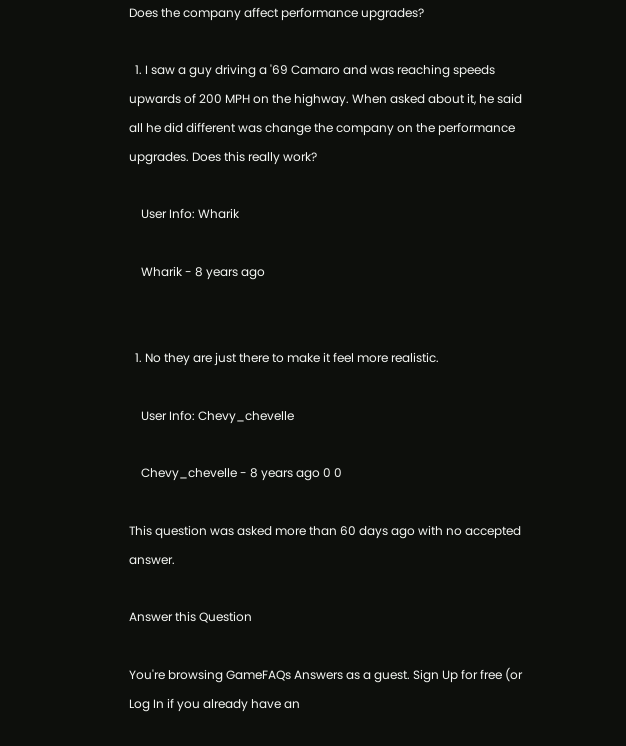Does the company affect performance upgrades?

  1. I saw a guy driving a '69 Camaro and was reaching speeds upwards of 200 MPH on the highway. When asked about it, he said all he did different was change the company on the performance upgrades. Does this really work?

    User Info: Wharik

    Wharik - 8 years ago


  1. No they are just there to make it feel more realistic.

    User Info: Chevy_chevelle

    Chevy_chevelle - 8 years ago 0 0

This question was asked more than 60 days ago with no accepted answer.

Answer this Question

You're browsing GameFAQs Answers as a guest. Sign Up for free (or Log In if you already have an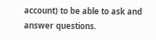account) to be able to ask and answer questions.